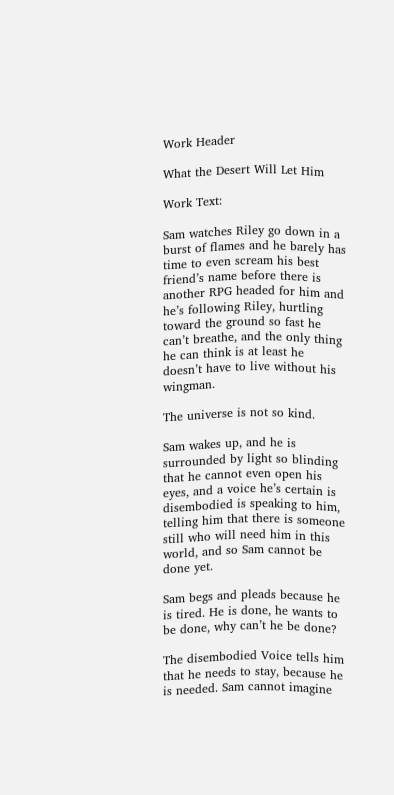Work Header

What the Desert Will Let Him

Work Text:

Sam watches Riley go down in a burst of flames and he barely has time to even scream his best friend’s name before there is another RPG headed for him and he’s following Riley, hurtling toward the ground so fast he can’t breathe, and the only thing he can think is at least he doesn’t have to live without his wingman.

The universe is not so kind.

Sam wakes up, and he is surrounded by light so blinding that he cannot even open his eyes, and a voice he’s certain is disembodied is speaking to him, telling him that there is someone still who will need him in this world, and so Sam cannot be done yet.

Sam begs and pleads because he is tired. He is done, he wants to be done, why can’t he be done?

The disembodied Voice tells him that he needs to stay, because he is needed. Sam cannot imagine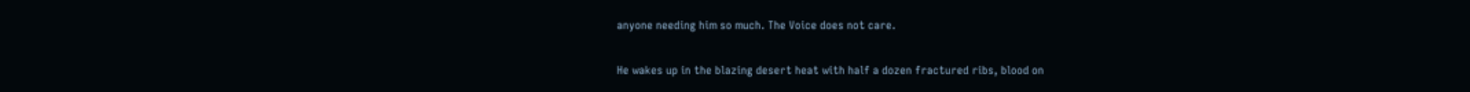anyone needing him so much. The Voice does not care.

He wakes up in the blazing desert heat with half a dozen fractured ribs, blood on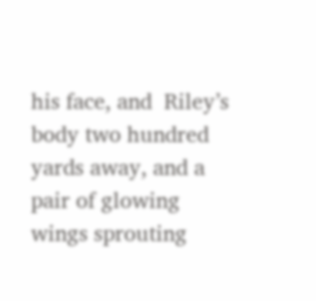his face, and  Riley’s body two hundred yards away, and a pair of glowing wings sprouting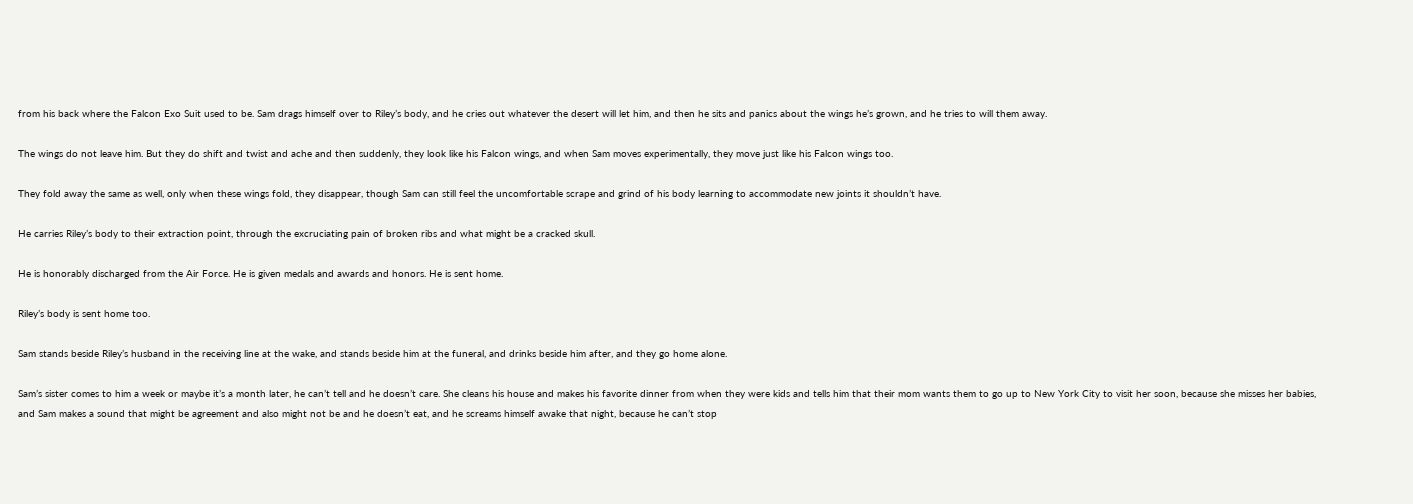from his back where the Falcon Exo Suit used to be. Sam drags himself over to Riley’s body, and he cries out whatever the desert will let him, and then he sits and panics about the wings he’s grown, and he tries to will them away.

The wings do not leave him. But they do shift and twist and ache and then suddenly, they look like his Falcon wings, and when Sam moves experimentally, they move just like his Falcon wings too.

They fold away the same as well, only when these wings fold, they disappear, though Sam can still feel the uncomfortable scrape and grind of his body learning to accommodate new joints it shouldn’t have.

He carries Riley’s body to their extraction point, through the excruciating pain of broken ribs and what might be a cracked skull.

He is honorably discharged from the Air Force. He is given medals and awards and honors. He is sent home.

Riley’s body is sent home too.

Sam stands beside Riley’s husband in the receiving line at the wake, and stands beside him at the funeral, and drinks beside him after, and they go home alone.

Sam’s sister comes to him a week or maybe it’s a month later, he can’t tell and he doesn’t care. She cleans his house and makes his favorite dinner from when they were kids and tells him that their mom wants them to go up to New York City to visit her soon, because she misses her babies, and Sam makes a sound that might be agreement and also might not be and he doesn’t eat, and he screams himself awake that night, because he can’t stop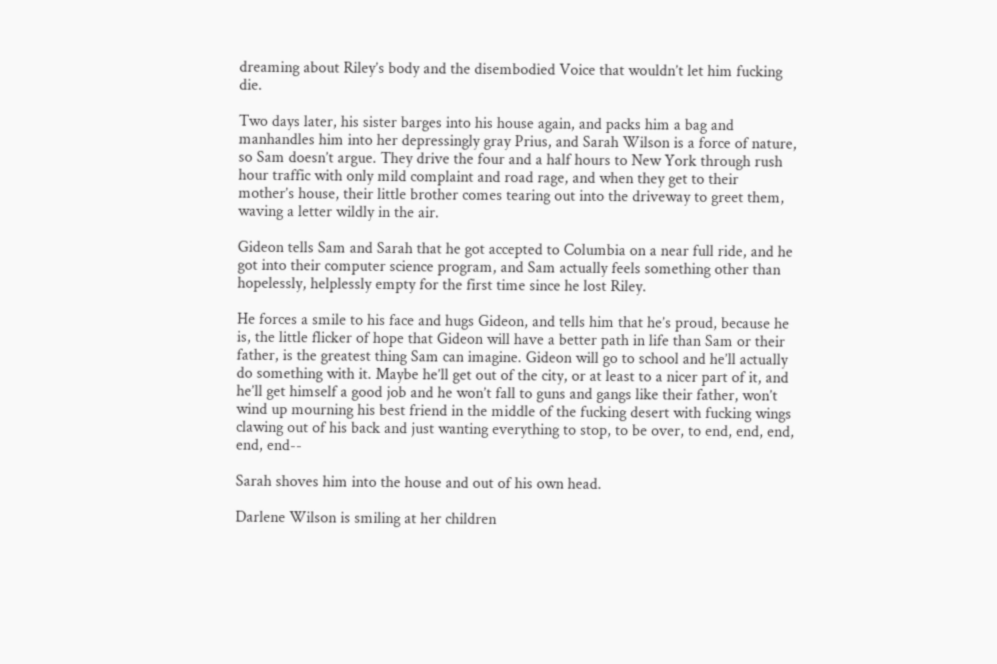dreaming about Riley’s body and the disembodied Voice that wouldn’t let him fucking die.

Two days later, his sister barges into his house again, and packs him a bag and manhandles him into her depressingly gray Prius, and Sarah Wilson is a force of nature, so Sam doesn’t argue. They drive the four and a half hours to New York through rush hour traffic with only mild complaint and road rage, and when they get to their mother’s house, their little brother comes tearing out into the driveway to greet them, waving a letter wildly in the air.

Gideon tells Sam and Sarah that he got accepted to Columbia on a near full ride, and he got into their computer science program, and Sam actually feels something other than hopelessly, helplessly empty for the first time since he lost Riley.

He forces a smile to his face and hugs Gideon, and tells him that he’s proud, because he is, the little flicker of hope that Gideon will have a better path in life than Sam or their father, is the greatest thing Sam can imagine. Gideon will go to school and he’ll actually do something with it. Maybe he’ll get out of the city, or at least to a nicer part of it, and he’ll get himself a good job and he won’t fall to guns and gangs like their father, won’t wind up mourning his best friend in the middle of the fucking desert with fucking wings clawing out of his back and just wanting everything to stop, to be over, to end, end, end, end, end--

Sarah shoves him into the house and out of his own head.

Darlene Wilson is smiling at her children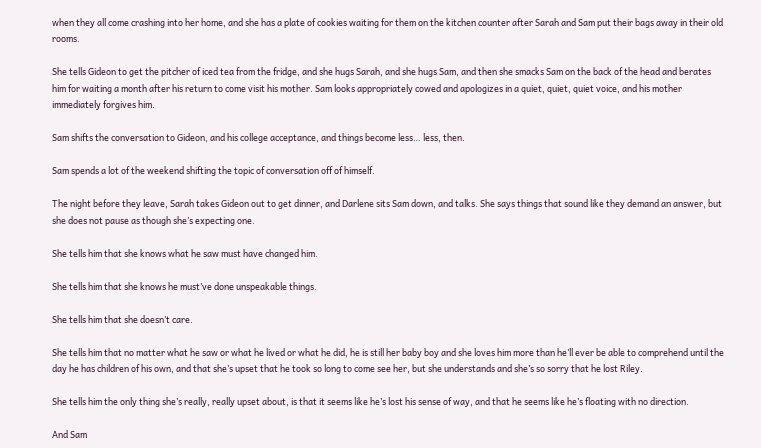when they all come crashing into her home, and she has a plate of cookies waiting for them on the kitchen counter after Sarah and Sam put their bags away in their old rooms.

She tells Gideon to get the pitcher of iced tea from the fridge, and she hugs Sarah, and she hugs Sam, and then she smacks Sam on the back of the head and berates him for waiting a month after his return to come visit his mother. Sam looks appropriately cowed and apologizes in a quiet, quiet, quiet voice, and his mother immediately forgives him.

Sam shifts the conversation to Gideon, and his college acceptance, and things become less… less, then.

Sam spends a lot of the weekend shifting the topic of conversation off of himself.

The night before they leave, Sarah takes Gideon out to get dinner, and Darlene sits Sam down, and talks. She says things that sound like they demand an answer, but she does not pause as though she’s expecting one.

She tells him that she knows what he saw must have changed him.

She tells him that she knows he must’ve done unspeakable things.

She tells him that she doesn’t care.

She tells him that no matter what he saw or what he lived or what he did, he is still her baby boy and she loves him more than he’ll ever be able to comprehend until the day he has children of his own, and that she’s upset that he took so long to come see her, but she understands and she’s so sorry that he lost Riley.

She tells him the only thing she’s really, really upset about, is that it seems like he’s lost his sense of way, and that he seems like he’s floating with no direction.

And Sam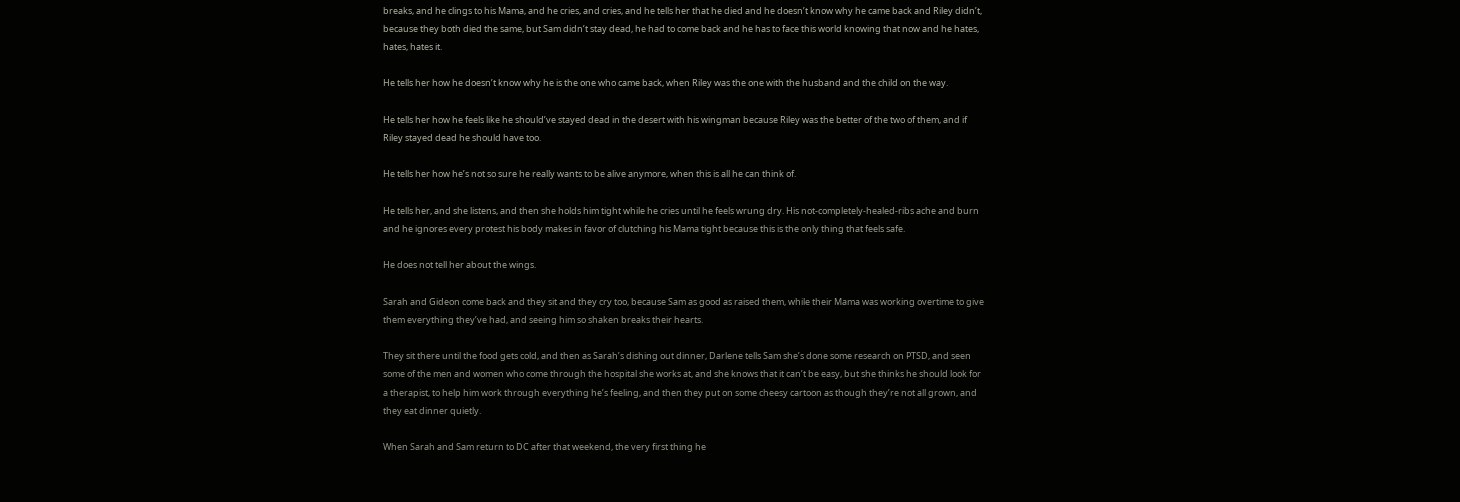breaks, and he clings to his Mama, and he cries, and cries, and he tells her that he died and he doesn’t know why he came back and Riley didn’t, because they both died the same, but Sam didn’t stay dead, he had to come back and he has to face this world knowing that now and he hates, hates, hates it.

He tells her how he doesn’t know why he is the one who came back, when Riley was the one with the husband and the child on the way.

He tells her how he feels like he should’ve stayed dead in the desert with his wingman because Riley was the better of the two of them, and if Riley stayed dead he should have too.

He tells her how he’s not so sure he really wants to be alive anymore, when this is all he can think of.

He tells her, and she listens, and then she holds him tight while he cries until he feels wrung dry. His not-completely-healed-ribs ache and burn and he ignores every protest his body makes in favor of clutching his Mama tight because this is the only thing that feels safe.

He does not tell her about the wings.

Sarah and Gideon come back and they sit and they cry too, because Sam as good as raised them, while their Mama was working overtime to give them everything they’ve had, and seeing him so shaken breaks their hearts.

They sit there until the food gets cold, and then as Sarah’s dishing out dinner, Darlene tells Sam she’s done some research on PTSD, and seen some of the men and women who come through the hospital she works at, and she knows that it can’t be easy, but she thinks he should look for a therapist, to help him work through everything he’s feeling, and then they put on some cheesy cartoon as though they’re not all grown, and they eat dinner quietly.

When Sarah and Sam return to DC after that weekend, the very first thing he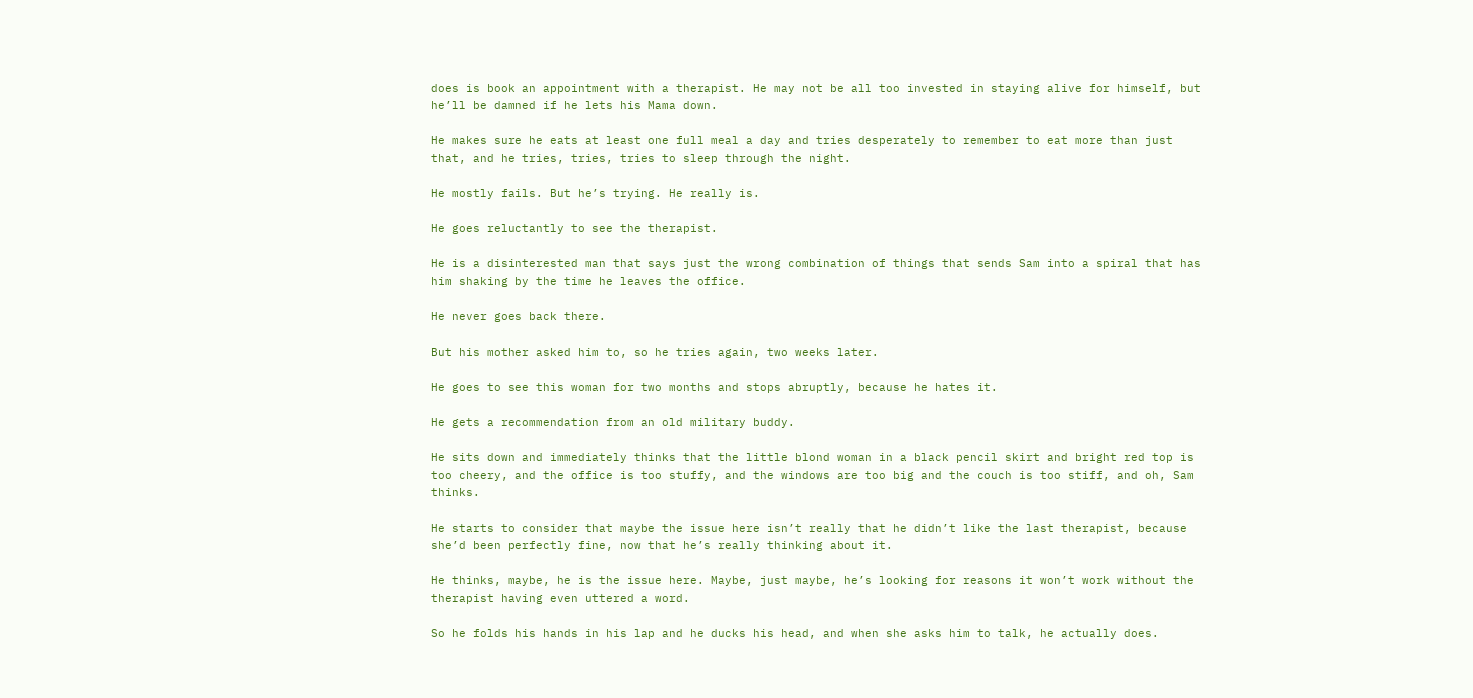does is book an appointment with a therapist. He may not be all too invested in staying alive for himself, but he’ll be damned if he lets his Mama down.

He makes sure he eats at least one full meal a day and tries desperately to remember to eat more than just that, and he tries, tries, tries to sleep through the night.

He mostly fails. But he’s trying. He really is.

He goes reluctantly to see the therapist.

He is a disinterested man that says just the wrong combination of things that sends Sam into a spiral that has him shaking by the time he leaves the office.

He never goes back there.

But his mother asked him to, so he tries again, two weeks later.

He goes to see this woman for two months and stops abruptly, because he hates it.

He gets a recommendation from an old military buddy.

He sits down and immediately thinks that the little blond woman in a black pencil skirt and bright red top is too cheery, and the office is too stuffy, and the windows are too big and the couch is too stiff, and oh, Sam thinks.

He starts to consider that maybe the issue here isn’t really that he didn’t like the last therapist, because she’d been perfectly fine, now that he’s really thinking about it.

He thinks, maybe, he is the issue here. Maybe, just maybe, he’s looking for reasons it won’t work without the therapist having even uttered a word.

So he folds his hands in his lap and he ducks his head, and when she asks him to talk, he actually does.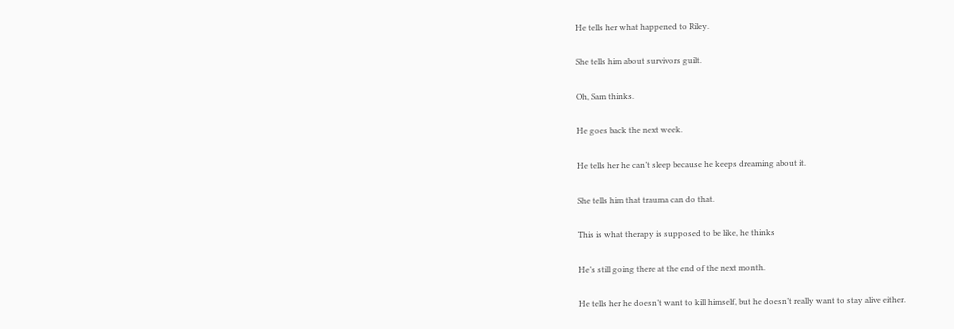He tells her what happened to Riley.

She tells him about survivors guilt.

Oh, Sam thinks.

He goes back the next week.

He tells her he can’t sleep because he keeps dreaming about it.

She tells him that trauma can do that.

This is what therapy is supposed to be like, he thinks

He’s still going there at the end of the next month.

He tells her he doesn’t want to kill himself, but he doesn’t really want to stay alive either.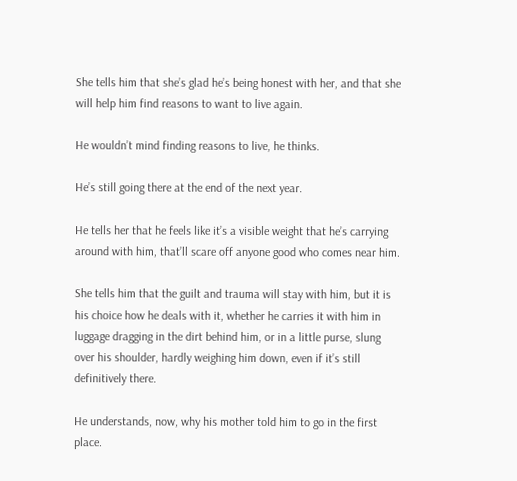She tells him that she’s glad he’s being honest with her, and that she will help him find reasons to want to live again.

He wouldn’t mind finding reasons to live, he thinks.

He’s still going there at the end of the next year.

He tells her that he feels like it’s a visible weight that he’s carrying around with him, that’ll scare off anyone good who comes near him.

She tells him that the guilt and trauma will stay with him, but it is his choice how he deals with it, whether he carries it with him in luggage dragging in the dirt behind him, or in a little purse, slung over his shoulder, hardly weighing him down, even if it’s still definitively there.

He understands, now, why his mother told him to go in the first place.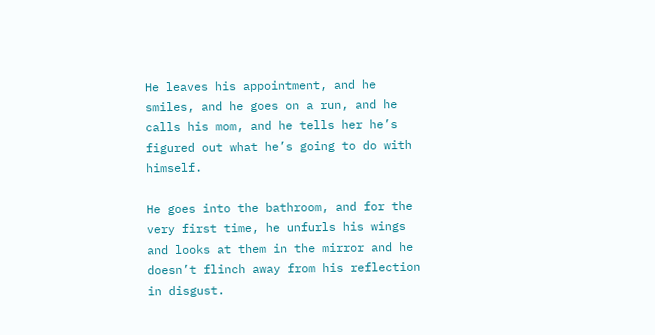He leaves his appointment, and he smiles, and he goes on a run, and he calls his mom, and he tells her he’s figured out what he’s going to do with himself.

He goes into the bathroom, and for the very first time, he unfurls his wings and looks at them in the mirror and he doesn’t flinch away from his reflection in disgust.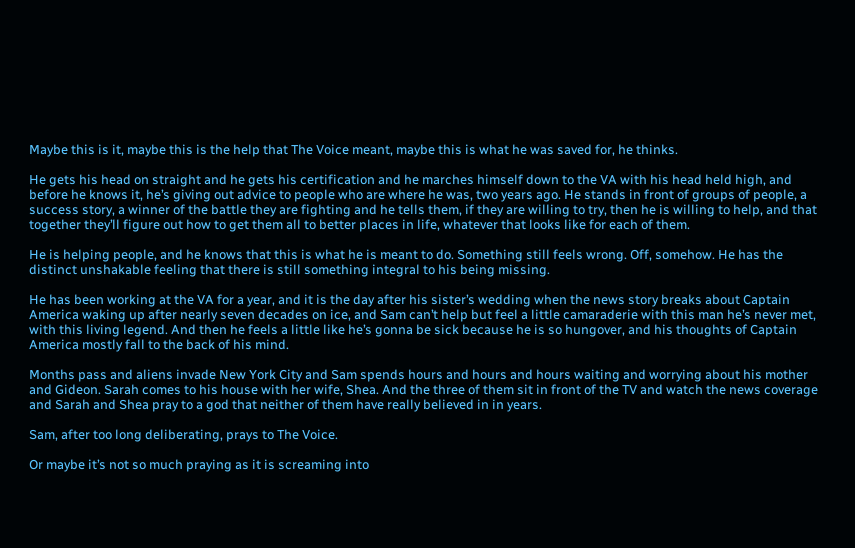Maybe this is it, maybe this is the help that The Voice meant, maybe this is what he was saved for, he thinks.

He gets his head on straight and he gets his certification and he marches himself down to the VA with his head held high, and before he knows it, he’s giving out advice to people who are where he was, two years ago. He stands in front of groups of people, a success story, a winner of the battle they are fighting and he tells them, if they are willing to try, then he is willing to help, and that together they’ll figure out how to get them all to better places in life, whatever that looks like for each of them.

He is helping people, and he knows that this is what he is meant to do. Something still feels wrong. Off, somehow. He has the distinct unshakable feeling that there is still something integral to his being missing.

He has been working at the VA for a year, and it is the day after his sister’s wedding when the news story breaks about Captain America waking up after nearly seven decades on ice, and Sam can’t help but feel a little camaraderie with this man he’s never met, with this living legend. And then he feels a little like he’s gonna be sick because he is so hungover, and his thoughts of Captain America mostly fall to the back of his mind.

Months pass and aliens invade New York City and Sam spends hours and hours and hours waiting and worrying about his mother and Gideon. Sarah comes to his house with her wife, Shea. And the three of them sit in front of the TV and watch the news coverage and Sarah and Shea pray to a god that neither of them have really believed in in years.

Sam, after too long deliberating, prays to The Voice.

Or maybe it’s not so much praying as it is screaming into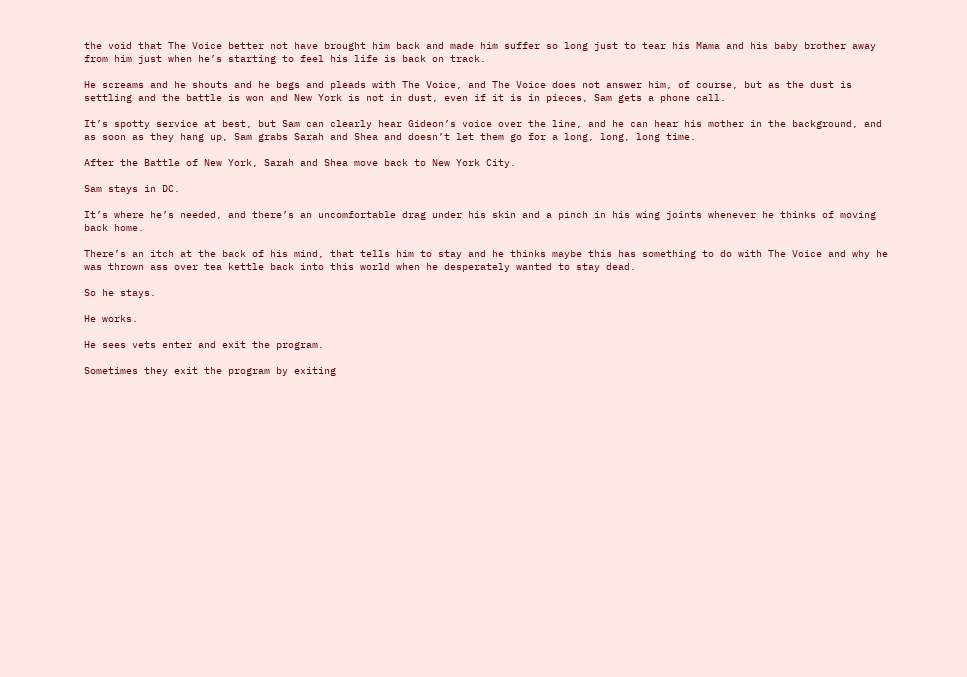the void that The Voice better not have brought him back and made him suffer so long just to tear his Mama and his baby brother away from him just when he’s starting to feel his life is back on track.

He screams and he shouts and he begs and pleads with The Voice, and The Voice does not answer him, of course, but as the dust is settling and the battle is won and New York is not in dust, even if it is in pieces, Sam gets a phone call.

It’s spotty service at best, but Sam can clearly hear Gideon’s voice over the line, and he can hear his mother in the background, and as soon as they hang up, Sam grabs Sarah and Shea and doesn’t let them go for a long, long, long time.

After the Battle of New York, Sarah and Shea move back to New York City.

Sam stays in DC.

It’s where he’s needed, and there’s an uncomfortable drag under his skin and a pinch in his wing joints whenever he thinks of moving back home.

There’s an itch at the back of his mind, that tells him to stay and he thinks maybe this has something to do with The Voice and why he was thrown ass over tea kettle back into this world when he desperately wanted to stay dead.

So he stays.

He works.

He sees vets enter and exit the program.

Sometimes they exit the program by exiting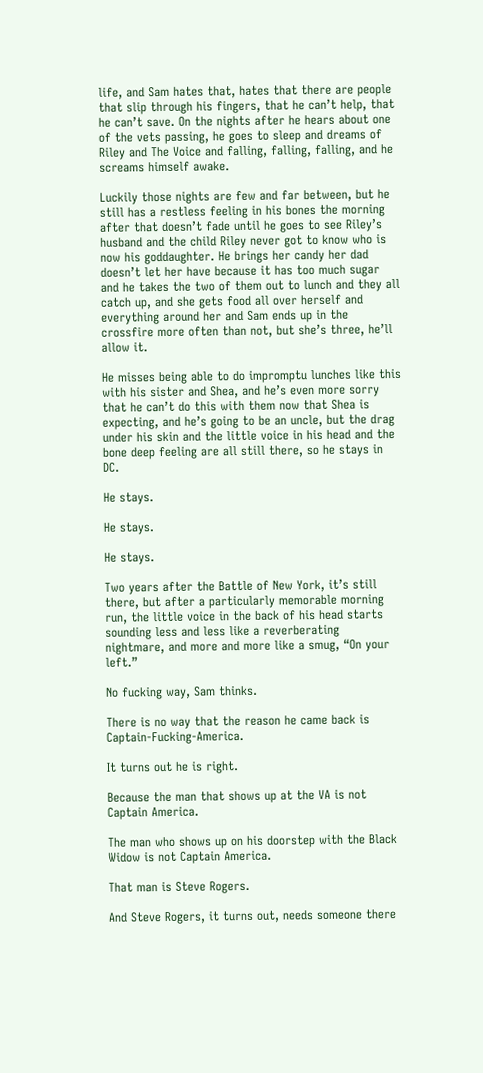life, and Sam hates that, hates that there are people that slip through his fingers, that he can’t help, that he can’t save. On the nights after he hears about one of the vets passing, he goes to sleep and dreams of Riley and The Voice and falling, falling, falling, and he screams himself awake.

Luckily those nights are few and far between, but he still has a restless feeling in his bones the morning after that doesn’t fade until he goes to see Riley’s husband and the child Riley never got to know who is now his goddaughter. He brings her candy her dad doesn’t let her have because it has too much sugar and he takes the two of them out to lunch and they all catch up, and she gets food all over herself and everything around her and Sam ends up in the crossfire more often than not, but she’s three, he’ll allow it.

He misses being able to do impromptu lunches like this with his sister and Shea, and he’s even more sorry that he can’t do this with them now that Shea is expecting, and he’s going to be an uncle, but the drag under his skin and the little voice in his head and the bone deep feeling are all still there, so he stays in DC.

He stays.

He stays.

He stays.

Two years after the Battle of New York, it’s still there, but after a particularly memorable morning run, the little voice in the back of his head starts sounding less and less like a reverberating  nightmare, and more and more like a smug, “On your left.”

No fucking way, Sam thinks.

There is no way that the reason he came back is Captain-Fucking-America.

It turns out he is right.

Because the man that shows up at the VA is not Captain America.

The man who shows up on his doorstep with the Black Widow is not Captain America.

That man is Steve Rogers.

And Steve Rogers, it turns out, needs someone there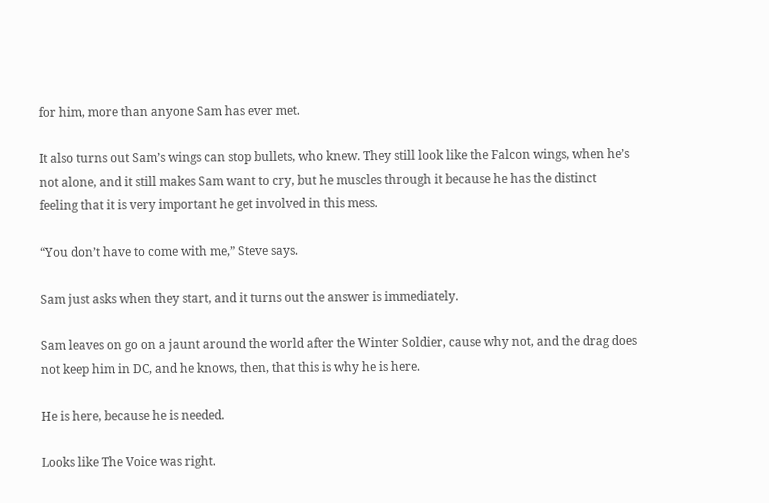for him, more than anyone Sam has ever met.

It also turns out Sam’s wings can stop bullets, who knew. They still look like the Falcon wings, when he’s not alone, and it still makes Sam want to cry, but he muscles through it because he has the distinct feeling that it is very important he get involved in this mess.

“You don’t have to come with me,” Steve says.

Sam just asks when they start, and it turns out the answer is immediately.

Sam leaves on go on a jaunt around the world after the Winter Soldier, cause why not, and the drag does not keep him in DC, and he knows, then, that this is why he is here.

He is here, because he is needed.

Looks like The Voice was right.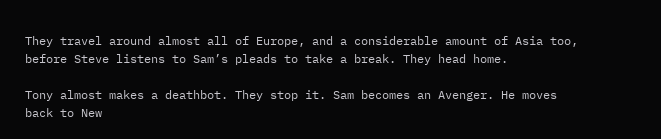They travel around almost all of Europe, and a considerable amount of Asia too, before Steve listens to Sam’s pleads to take a break. They head home.

Tony almost makes a deathbot. They stop it. Sam becomes an Avenger. He moves back to New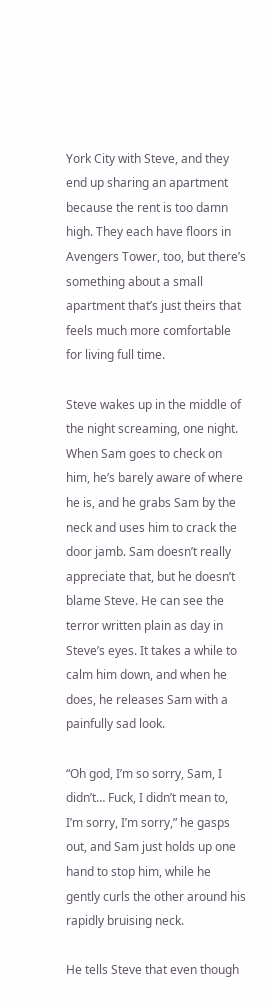York City with Steve, and they end up sharing an apartment because the rent is too damn high. They each have floors in Avengers Tower, too, but there’s something about a small apartment that’s just theirs that feels much more comfortable for living full time.

Steve wakes up in the middle of the night screaming, one night. When Sam goes to check on him, he’s barely aware of where he is, and he grabs Sam by the neck and uses him to crack the door jamb. Sam doesn’t really appreciate that, but he doesn’t blame Steve. He can see the terror written plain as day in Steve’s eyes. It takes a while to calm him down, and when he does, he releases Sam with a painfully sad look.

“Oh god, I’m so sorry, Sam, I didn’t… Fuck, I didn’t mean to, I’m sorry, I’m sorry,” he gasps out, and Sam just holds up one hand to stop him, while he gently curls the other around his rapidly bruising neck.

He tells Steve that even though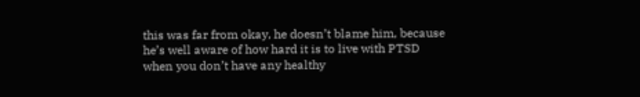this was far from okay, he doesn’t blame him, because he’s well aware of how hard it is to live with PTSD when you don’t have any healthy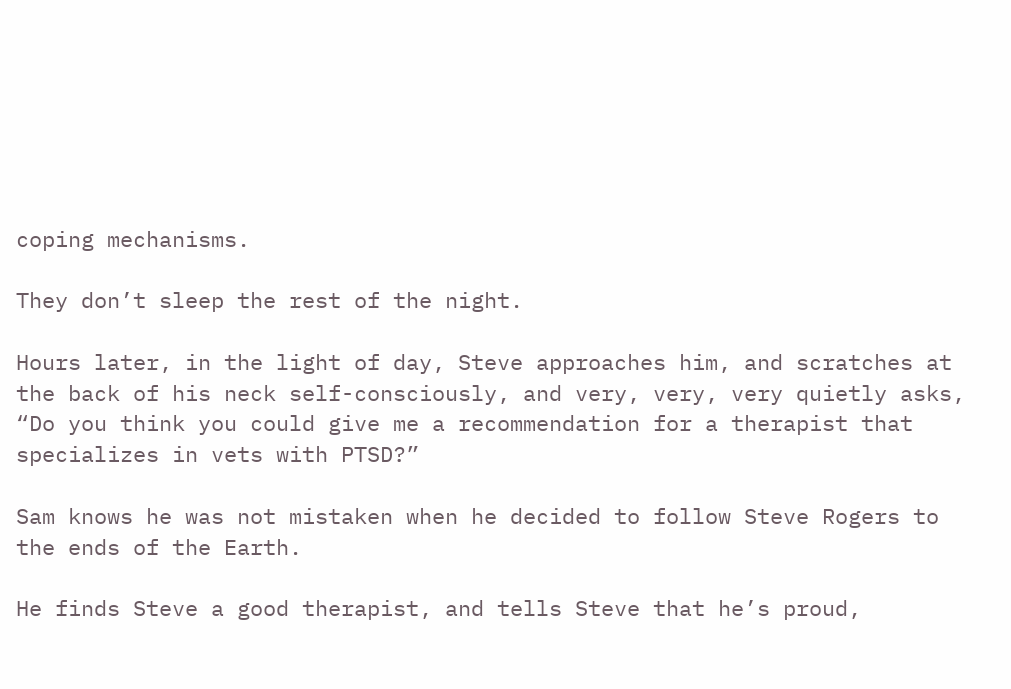coping mechanisms.

They don’t sleep the rest of the night.

Hours later, in the light of day, Steve approaches him, and scratches at the back of his neck self-consciously, and very, very, very quietly asks, “Do you think you could give me a recommendation for a therapist that specializes in vets with PTSD?”

Sam knows he was not mistaken when he decided to follow Steve Rogers to the ends of the Earth.

He finds Steve a good therapist, and tells Steve that he’s proud,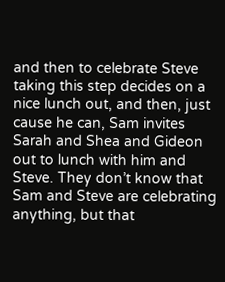and then to celebrate Steve taking this step decides on a nice lunch out, and then, just cause he can, Sam invites Sarah and Shea and Gideon out to lunch with him and Steve. They don’t know that Sam and Steve are celebrating anything, but that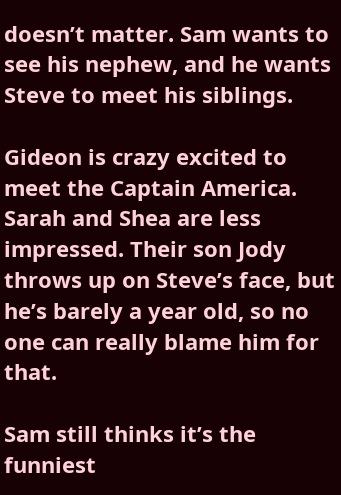doesn’t matter. Sam wants to see his nephew, and he wants Steve to meet his siblings.

Gideon is crazy excited to meet the Captain America. Sarah and Shea are less impressed. Their son Jody throws up on Steve’s face, but he’s barely a year old, so no one can really blame him for that.

Sam still thinks it’s the funniest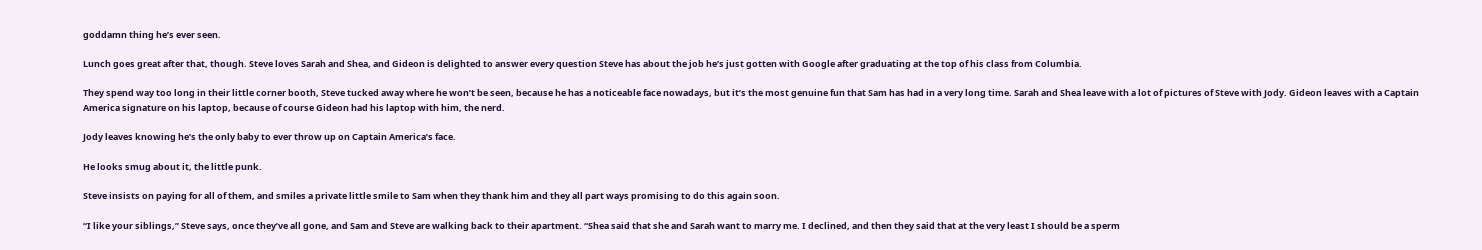goddamn thing he’s ever seen.

Lunch goes great after that, though. Steve loves Sarah and Shea, and Gideon is delighted to answer every question Steve has about the job he’s just gotten with Google after graduating at the top of his class from Columbia.

They spend way too long in their little corner booth, Steve tucked away where he won’t be seen, because he has a noticeable face nowadays, but it’s the most genuine fun that Sam has had in a very long time. Sarah and Shea leave with a lot of pictures of Steve with Jody. Gideon leaves with a Captain America signature on his laptop, because of course Gideon had his laptop with him, the nerd.

Jody leaves knowing he’s the only baby to ever throw up on Captain America’s face.

He looks smug about it, the little punk.

Steve insists on paying for all of them, and smiles a private little smile to Sam when they thank him and they all part ways promising to do this again soon.

“I like your siblings,” Steve says, once they’ve all gone, and Sam and Steve are walking back to their apartment. “Shea said that she and Sarah want to marry me. I declined, and then they said that at the very least I should be a sperm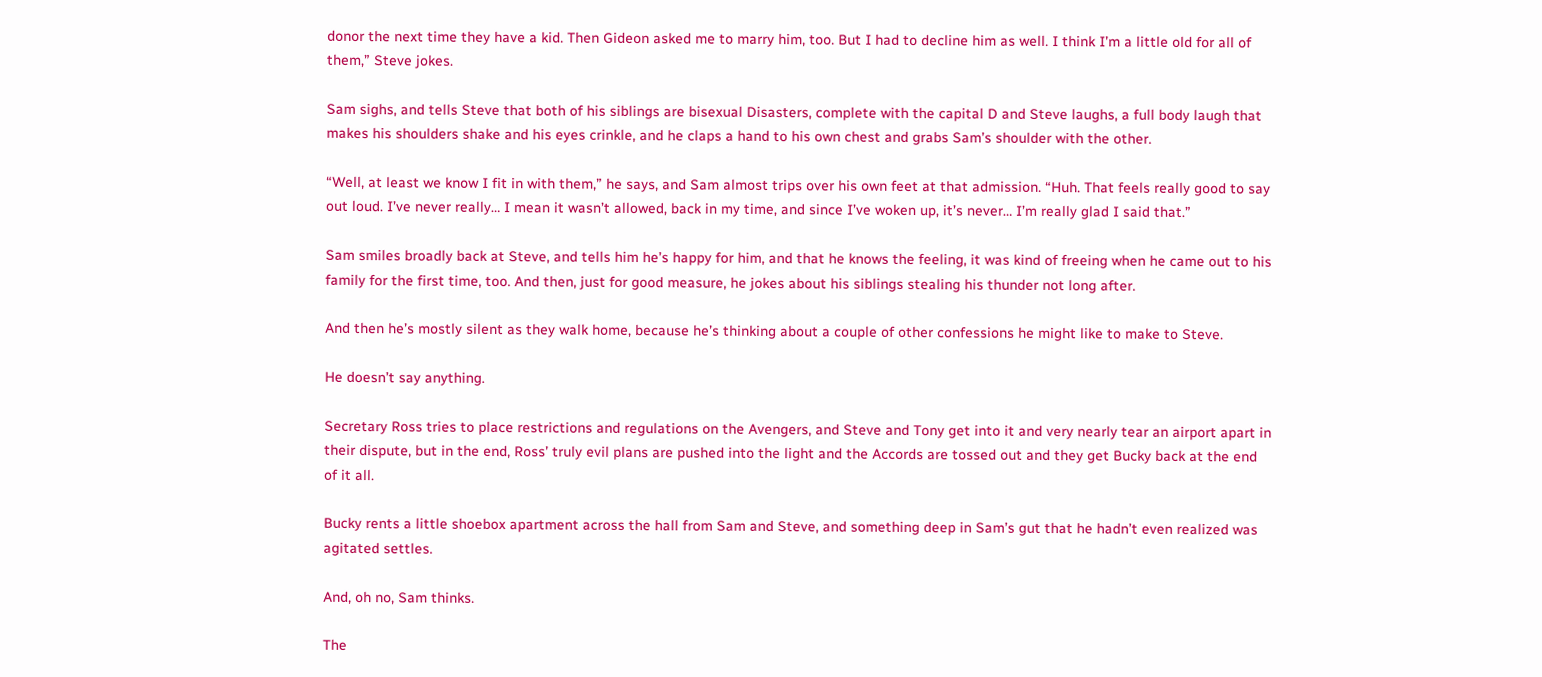donor the next time they have a kid. Then Gideon asked me to marry him, too. But I had to decline him as well. I think I’m a little old for all of them,” Steve jokes.

Sam sighs, and tells Steve that both of his siblings are bisexual Disasters, complete with the capital D and Steve laughs, a full body laugh that makes his shoulders shake and his eyes crinkle, and he claps a hand to his own chest and grabs Sam’s shoulder with the other.

“Well, at least we know I fit in with them,” he says, and Sam almost trips over his own feet at that admission. “Huh. That feels really good to say out loud. I’ve never really… I mean it wasn’t allowed, back in my time, and since I’ve woken up, it’s never… I’m really glad I said that.”

Sam smiles broadly back at Steve, and tells him he’s happy for him, and that he knows the feeling, it was kind of freeing when he came out to his family for the first time, too. And then, just for good measure, he jokes about his siblings stealing his thunder not long after.

And then he’s mostly silent as they walk home, because he’s thinking about a couple of other confessions he might like to make to Steve.

He doesn’t say anything.

Secretary Ross tries to place restrictions and regulations on the Avengers, and Steve and Tony get into it and very nearly tear an airport apart in their dispute, but in the end, Ross’ truly evil plans are pushed into the light and the Accords are tossed out and they get Bucky back at the end of it all.

Bucky rents a little shoebox apartment across the hall from Sam and Steve, and something deep in Sam’s gut that he hadn’t even realized was agitated settles.

And, oh no, Sam thinks.

The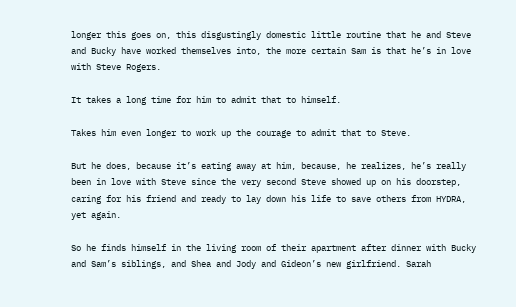longer this goes on, this disgustingly domestic little routine that he and Steve and Bucky have worked themselves into, the more certain Sam is that he’s in love with Steve Rogers.

It takes a long time for him to admit that to himself.

Takes him even longer to work up the courage to admit that to Steve.

But he does, because it’s eating away at him, because, he realizes, he’s really been in love with Steve since the very second Steve showed up on his doorstep, caring for his friend and ready to lay down his life to save others from HYDRA, yet again.

So he finds himself in the living room of their apartment after dinner with Bucky and Sam’s siblings, and Shea and Jody and Gideon’s new girlfriend. Sarah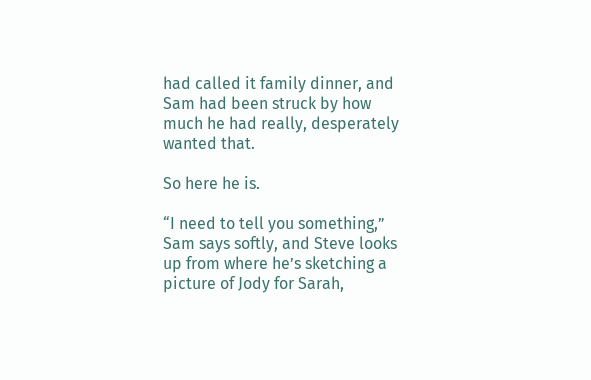had called it family dinner, and Sam had been struck by how much he had really, desperately wanted that.

So here he is.

“I need to tell you something,” Sam says softly, and Steve looks up from where he’s sketching a picture of Jody for Sarah,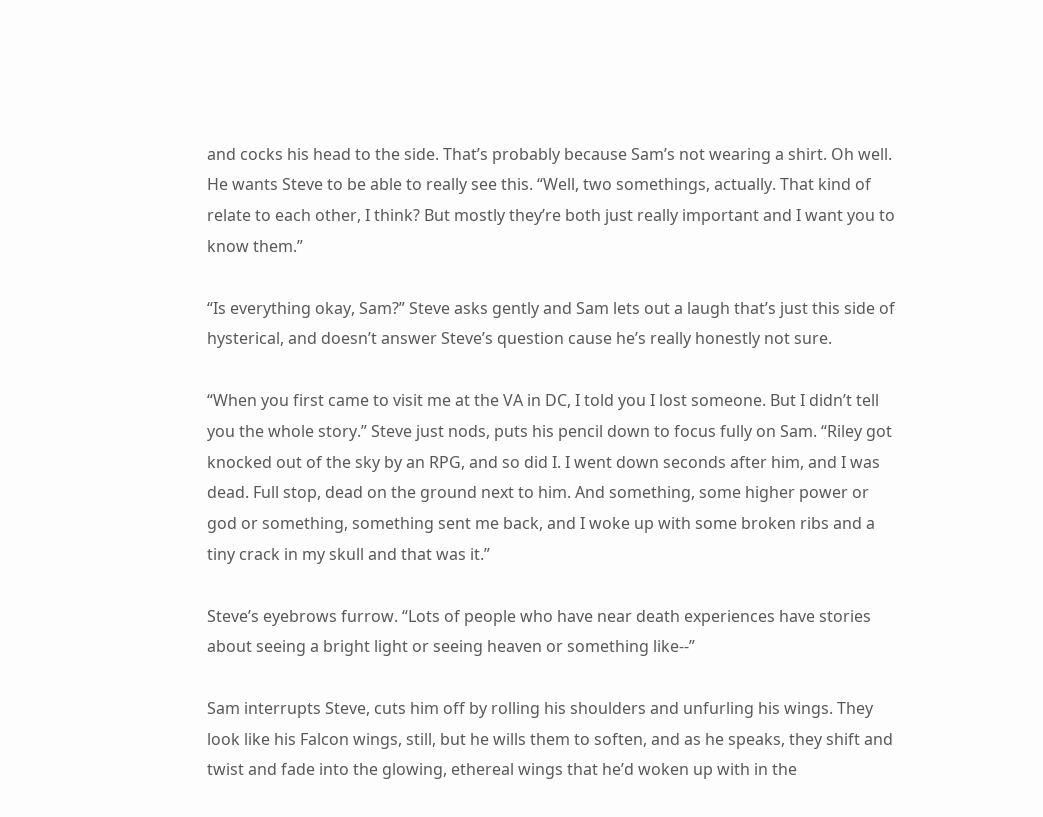and cocks his head to the side. That’s probably because Sam’s not wearing a shirt. Oh well. He wants Steve to be able to really see this. “Well, two somethings, actually. That kind of relate to each other, I think? But mostly they’re both just really important and I want you to know them.”

“Is everything okay, Sam?” Steve asks gently and Sam lets out a laugh that’s just this side of hysterical, and doesn’t answer Steve’s question cause he’s really honestly not sure.

“When you first came to visit me at the VA in DC, I told you I lost someone. But I didn’t tell you the whole story.” Steve just nods, puts his pencil down to focus fully on Sam. “Riley got knocked out of the sky by an RPG, and so did I. I went down seconds after him, and I was dead. Full stop, dead on the ground next to him. And something, some higher power or god or something, something sent me back, and I woke up with some broken ribs and a tiny crack in my skull and that was it.”

Steve’s eyebrows furrow. “Lots of people who have near death experiences have stories about seeing a bright light or seeing heaven or something like--”

Sam interrupts Steve, cuts him off by rolling his shoulders and unfurling his wings. They look like his Falcon wings, still, but he wills them to soften, and as he speaks, they shift and twist and fade into the glowing, ethereal wings that he’d woken up with in the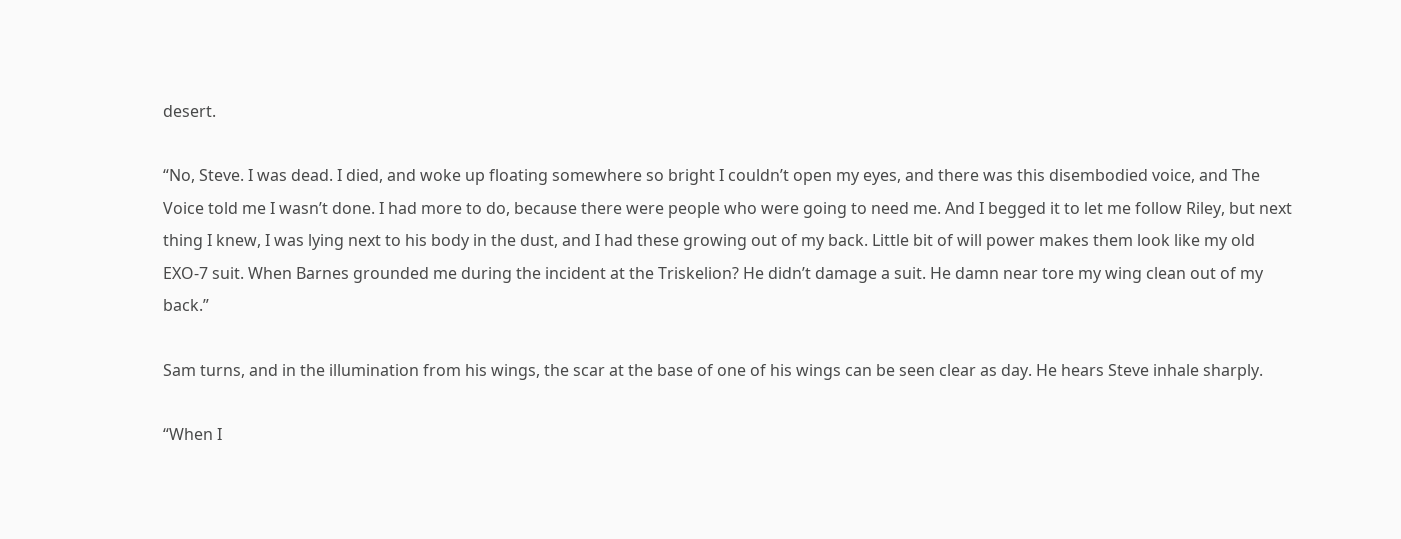desert.

“No, Steve. I was dead. I died, and woke up floating somewhere so bright I couldn’t open my eyes, and there was this disembodied voice, and The Voice told me I wasn’t done. I had more to do, because there were people who were going to need me. And I begged it to let me follow Riley, but next thing I knew, I was lying next to his body in the dust, and I had these growing out of my back. Little bit of will power makes them look like my old EXO-7 suit. When Barnes grounded me during the incident at the Triskelion? He didn’t damage a suit. He damn near tore my wing clean out of my back.”

Sam turns, and in the illumination from his wings, the scar at the base of one of his wings can be seen clear as day. He hears Steve inhale sharply.

“When I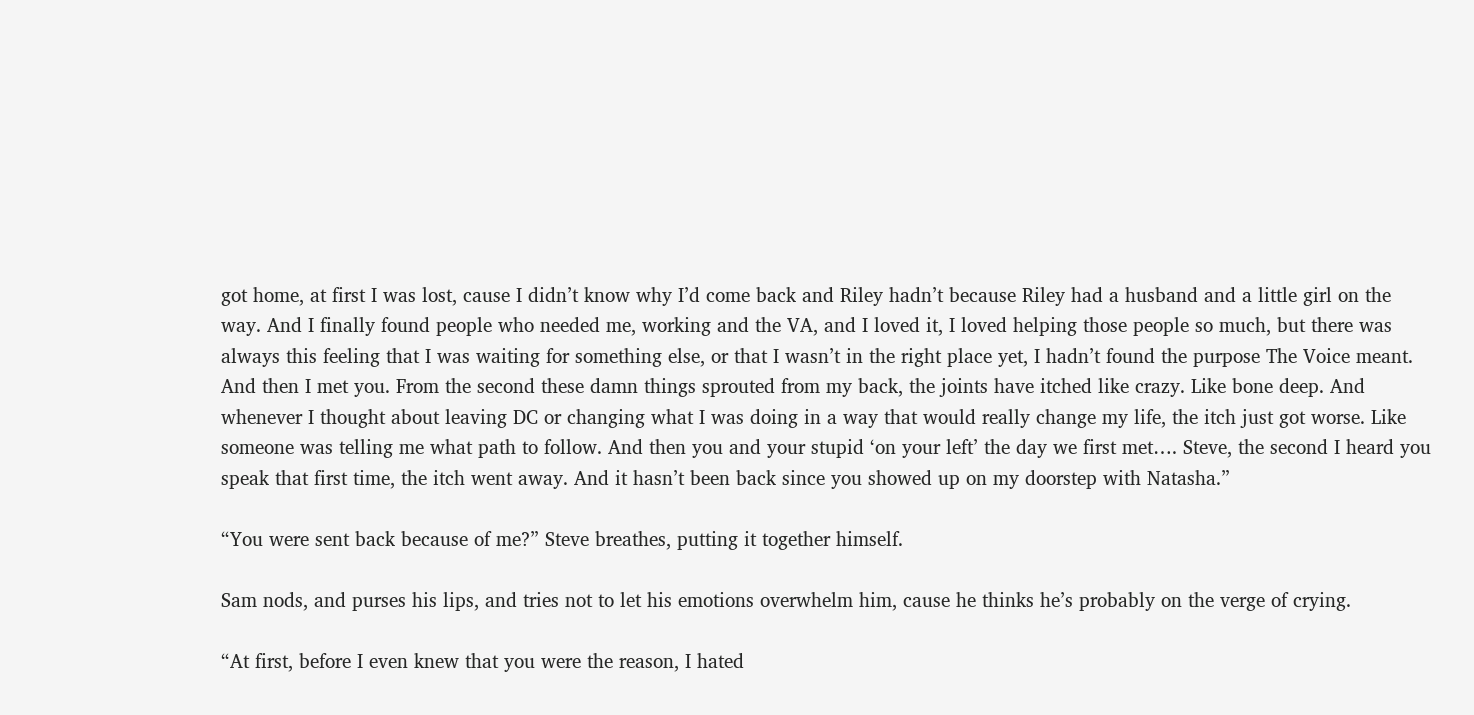got home, at first I was lost, cause I didn’t know why I’d come back and Riley hadn’t because Riley had a husband and a little girl on the way. And I finally found people who needed me, working and the VA, and I loved it, I loved helping those people so much, but there was always this feeling that I was waiting for something else, or that I wasn’t in the right place yet, I hadn’t found the purpose The Voice meant. And then I met you. From the second these damn things sprouted from my back, the joints have itched like crazy. Like bone deep. And whenever I thought about leaving DC or changing what I was doing in a way that would really change my life, the itch just got worse. Like someone was telling me what path to follow. And then you and your stupid ‘on your left’ the day we first met…. Steve, the second I heard you speak that first time, the itch went away. And it hasn’t been back since you showed up on my doorstep with Natasha.”

“You were sent back because of me?” Steve breathes, putting it together himself.

Sam nods, and purses his lips, and tries not to let his emotions overwhelm him, cause he thinks he’s probably on the verge of crying.

“At first, before I even knew that you were the reason, I hated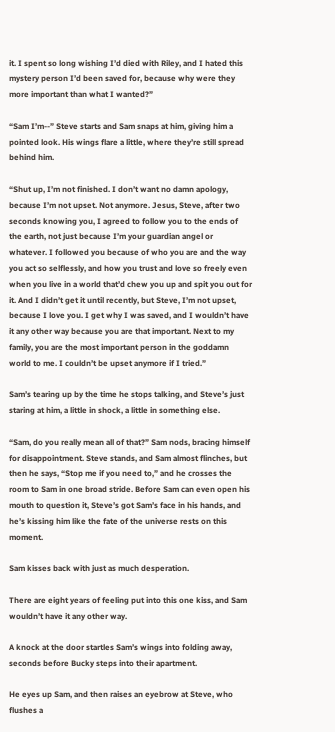it. I spent so long wishing I’d died with Riley, and I hated this mystery person I’d been saved for, because why were they more important than what I wanted?”

“Sam I’m--” Steve starts and Sam snaps at him, giving him a pointed look. His wings flare a little, where they’re still spread behind him.

“Shut up, I’m not finished. I don’t want no damn apology, because I’m not upset. Not anymore. Jesus, Steve, after two seconds knowing you, I agreed to follow you to the ends of the earth, not just because I’m your guardian angel or whatever. I followed you because of who you are and the way you act so selflessly, and how you trust and love so freely even when you live in a world that’d chew you up and spit you out for it. And I didn’t get it until recently, but Steve, I’m not upset, because I love you. I get why I was saved, and I wouldn’t have it any other way because you are that important. Next to my family, you are the most important person in the goddamn world to me. I couldn’t be upset anymore if I tried.”

Sam’s tearing up by the time he stops talking, and Steve’s just staring at him, a little in shock, a little in something else.

“Sam, do you really mean all of that?” Sam nods, bracing himself for disappointment. Steve stands, and Sam almost flinches, but then he says, “Stop me if you need to,” and he crosses the room to Sam in one broad stride. Before Sam can even open his mouth to question it, Steve’s got Sam’s face in his hands, and he’s kissing him like the fate of the universe rests on this moment.

Sam kisses back with just as much desperation.

There are eight years of feeling put into this one kiss, and Sam wouldn’t have it any other way.

A knock at the door startles Sam’s wings into folding away, seconds before Bucky steps into their apartment.

He eyes up Sam, and then raises an eyebrow at Steve, who flushes a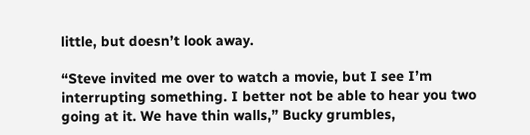little, but doesn’t look away.

“Steve invited me over to watch a movie, but I see I’m interrupting something. I better not be able to hear you two going at it. We have thin walls,” Bucky grumbles,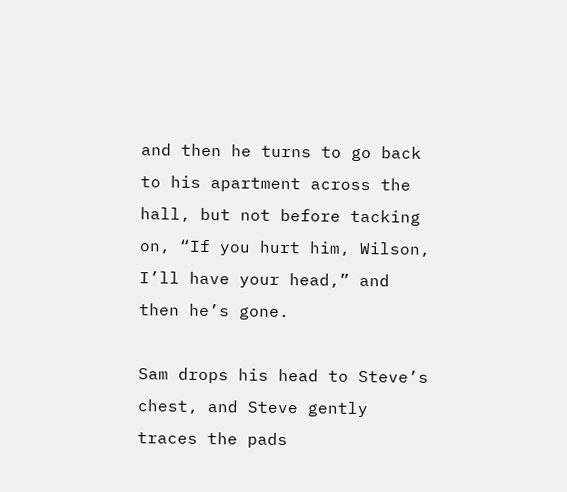and then he turns to go back to his apartment across the hall, but not before tacking on, “If you hurt him, Wilson, I’ll have your head,” and then he’s gone.

Sam drops his head to Steve’s chest, and Steve gently traces the pads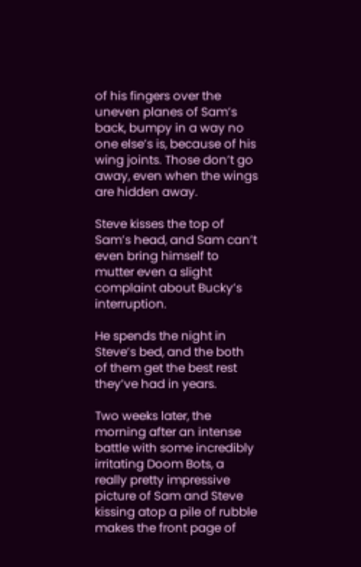of his fingers over the uneven planes of Sam’s back, bumpy in a way no one else’s is, because of his wing joints. Those don’t go away, even when the wings are hidden away.

Steve kisses the top of Sam’s head, and Sam can’t even bring himself to mutter even a slight complaint about Bucky’s interruption.

He spends the night in Steve’s bed, and the both of them get the best rest they’ve had in years.

Two weeks later, the morning after an intense battle with some incredibly irritating Doom Bots, a really pretty impressive picture of Sam and Steve kissing atop a pile of rubble makes the front page of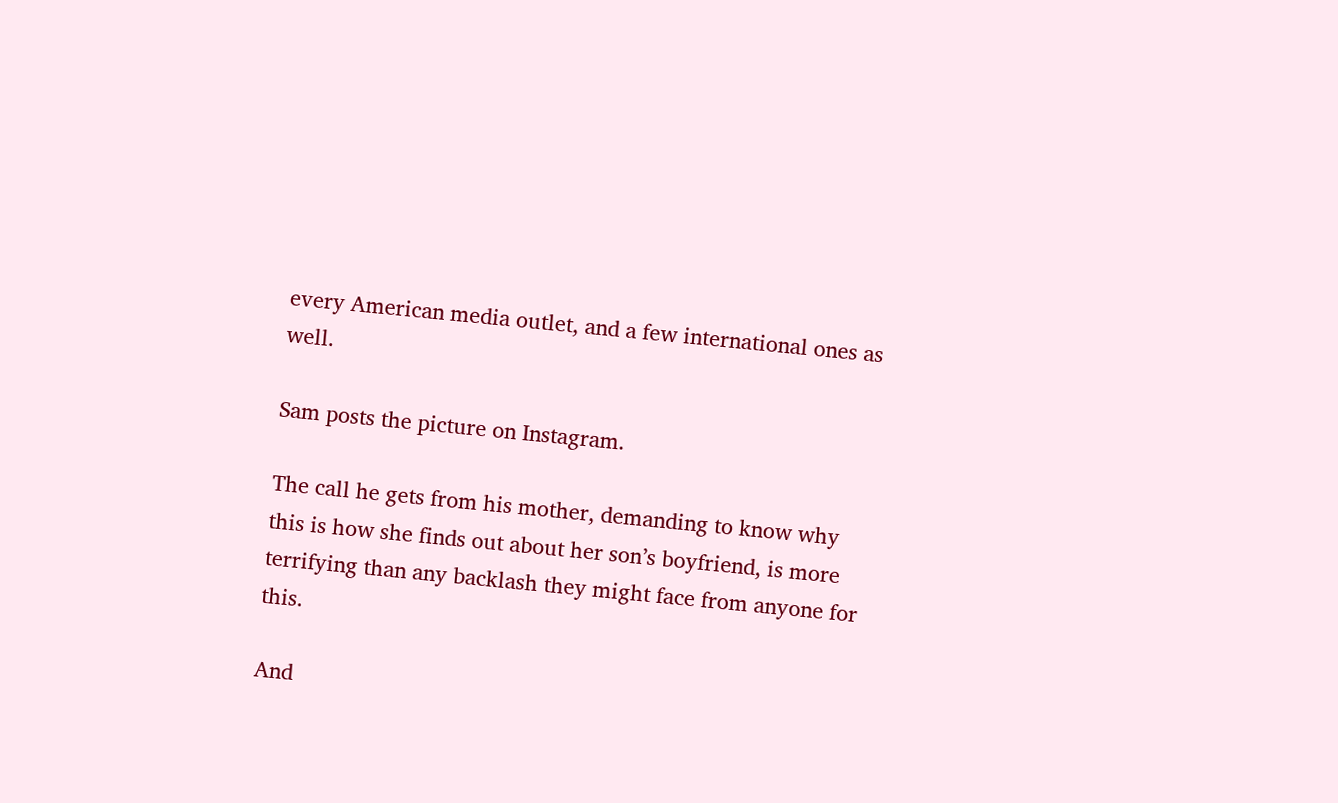every American media outlet, and a few international ones as well.

Sam posts the picture on Instagram.

The call he gets from his mother, demanding to know why this is how she finds out about her son’s boyfriend, is more terrifying than any backlash they might face from anyone for this.

And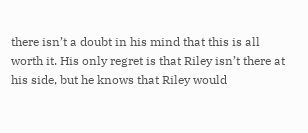there isn’t a doubt in his mind that this is all worth it. His only regret is that Riley isn’t there at his side, but he knows that Riley would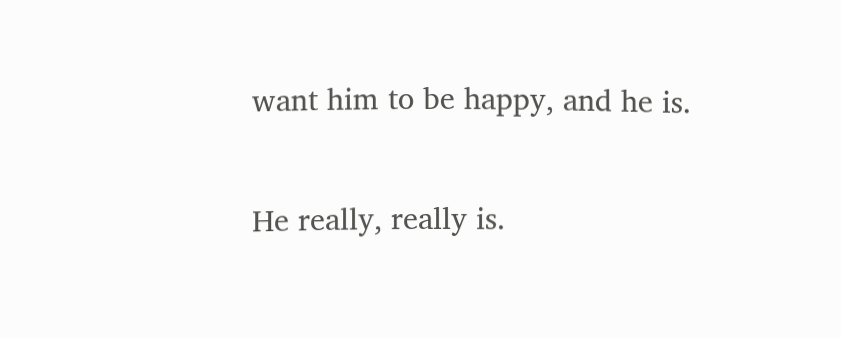want him to be happy, and he is.

He really, really is.